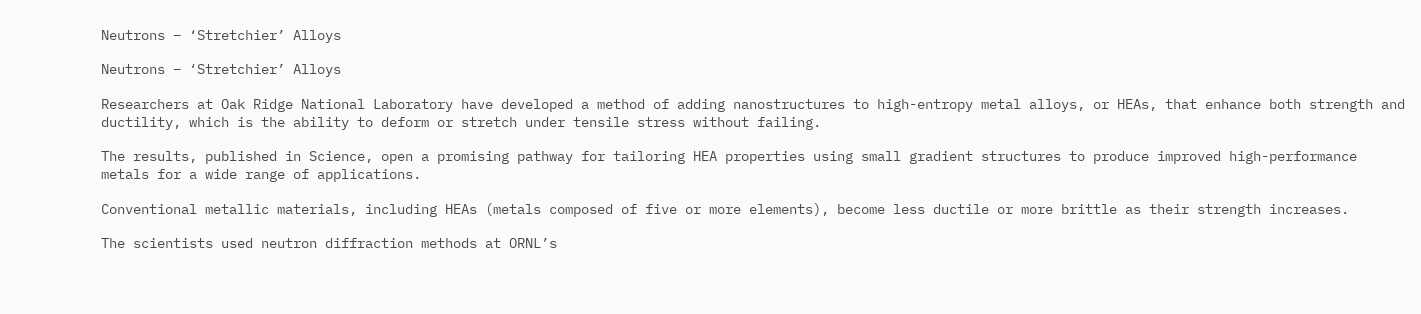Neutrons – ‘Stretchier’ Alloys

Neutrons – ‘Stretchier’ Alloys

Researchers at Oak Ridge National Laboratory have developed a method of adding nanostructures to high-entropy metal alloys, or HEAs, that enhance both strength and ductility, which is the ability to deform or stretch under tensile stress without failing.

The results, published in Science, open a promising pathway for tailoring HEA properties using small gradient structures to produce improved high-performance metals for a wide range of applications.

Conventional metallic materials, including HEAs (metals composed of five or more elements), become less ductile or more brittle as their strength increases.

The scientists used neutron diffraction methods at ORNL’s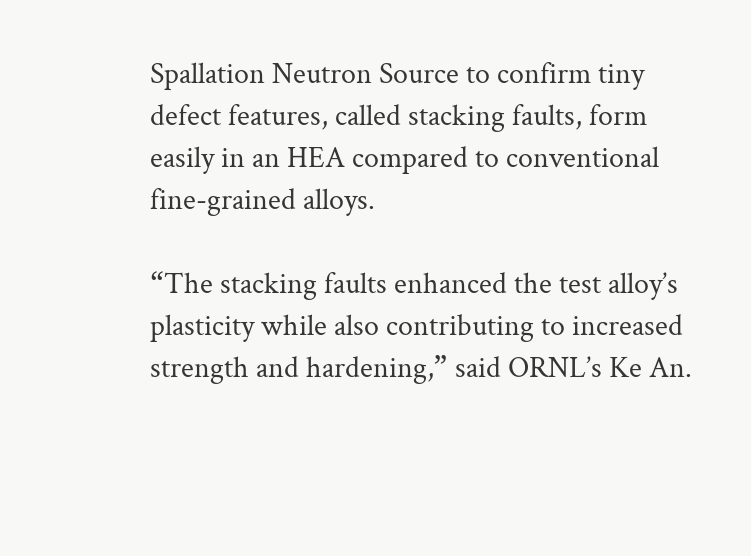Spallation Neutron Source to confirm tiny defect features, called stacking faults, form easily in an HEA compared to conventional fine-grained alloys.

“The stacking faults enhanced the test alloy’s plasticity while also contributing to increased strength and hardening,” said ORNL’s Ke An.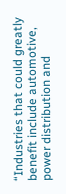“Industries that could greatly benefit include automotive, power distribution and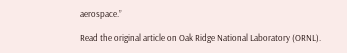aerospace.”

Read the original article on Oak Ridge National Laboratory (ORNL).